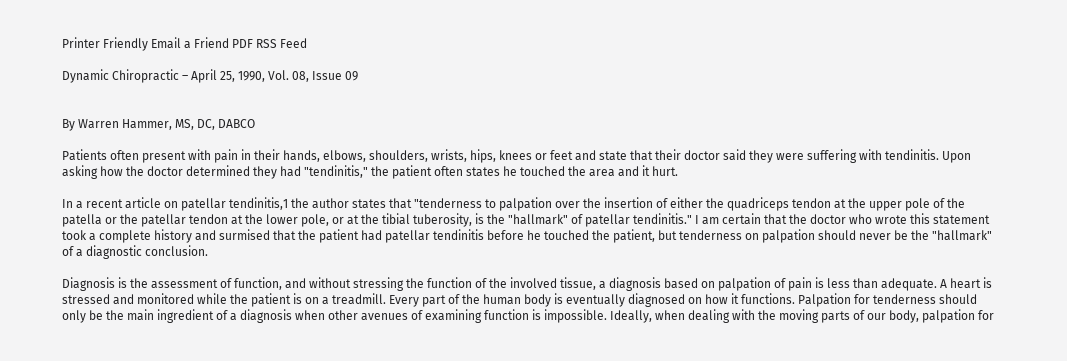Printer Friendly Email a Friend PDF RSS Feed

Dynamic Chiropractic – April 25, 1990, Vol. 08, Issue 09


By Warren Hammer, MS, DC, DABCO

Patients often present with pain in their hands, elbows, shoulders, wrists, hips, knees or feet and state that their doctor said they were suffering with tendinitis. Upon asking how the doctor determined they had "tendinitis," the patient often states he touched the area and it hurt.

In a recent article on patellar tendinitis,1 the author states that "tenderness to palpation over the insertion of either the quadriceps tendon at the upper pole of the patella or the patellar tendon at the lower pole, or at the tibial tuberosity, is the "hallmark" of patellar tendinitis." I am certain that the doctor who wrote this statement took a complete history and surmised that the patient had patellar tendinitis before he touched the patient, but tenderness on palpation should never be the "hallmark" of a diagnostic conclusion.

Diagnosis is the assessment of function, and without stressing the function of the involved tissue, a diagnosis based on palpation of pain is less than adequate. A heart is stressed and monitored while the patient is on a treadmill. Every part of the human body is eventually diagnosed on how it functions. Palpation for tenderness should only be the main ingredient of a diagnosis when other avenues of examining function is impossible. Ideally, when dealing with the moving parts of our body, palpation for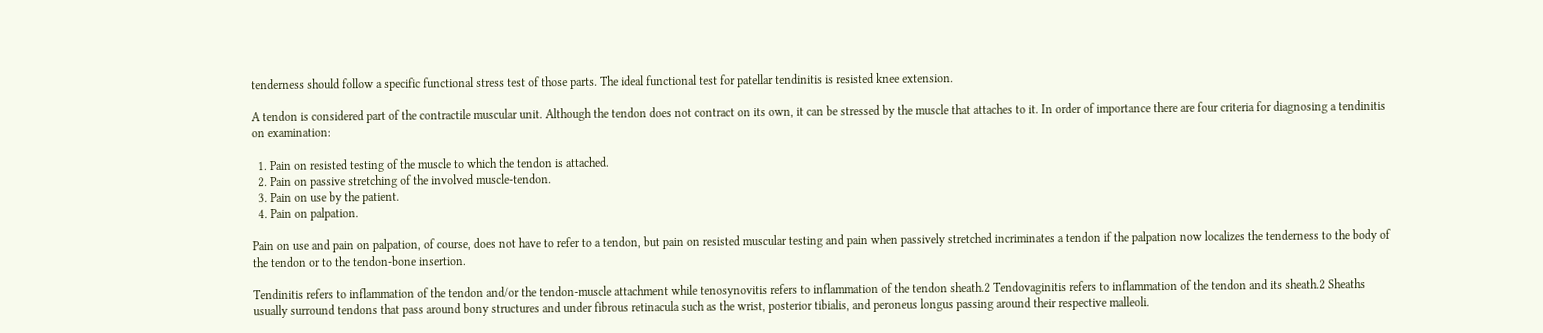tenderness should follow a specific functional stress test of those parts. The ideal functional test for patellar tendinitis is resisted knee extension.

A tendon is considered part of the contractile muscular unit. Although the tendon does not contract on its own, it can be stressed by the muscle that attaches to it. In order of importance there are four criteria for diagnosing a tendinitis on examination:

  1. Pain on resisted testing of the muscle to which the tendon is attached.
  2. Pain on passive stretching of the involved muscle-tendon.
  3. Pain on use by the patient.
  4. Pain on palpation.

Pain on use and pain on palpation, of course, does not have to refer to a tendon, but pain on resisted muscular testing and pain when passively stretched incriminates a tendon if the palpation now localizes the tenderness to the body of the tendon or to the tendon-bone insertion.

Tendinitis refers to inflammation of the tendon and/or the tendon-muscle attachment while tenosynovitis refers to inflammation of the tendon sheath.2 Tendovaginitis refers to inflammation of the tendon and its sheath.2 Sheaths usually surround tendons that pass around bony structures and under fibrous retinacula such as the wrist, posterior tibialis, and peroneus longus passing around their respective malleoli.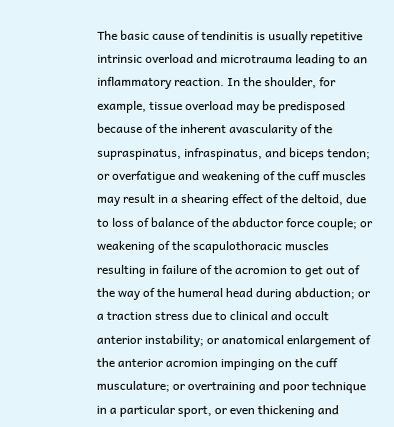The basic cause of tendinitis is usually repetitive intrinsic overload and microtrauma leading to an inflammatory reaction. In the shoulder, for example, tissue overload may be predisposed because of the inherent avascularity of the supraspinatus, infraspinatus, and biceps tendon; or overfatigue and weakening of the cuff muscles may result in a shearing effect of the deltoid, due to loss of balance of the abductor force couple; or weakening of the scapulothoracic muscles resulting in failure of the acromion to get out of the way of the humeral head during abduction; or a traction stress due to clinical and occult anterior instability; or anatomical enlargement of the anterior acromion impinging on the cuff musculature; or overtraining and poor technique in a particular sport, or even thickening and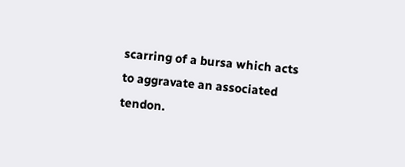scarring of a bursa which acts to aggravate an associated tendon.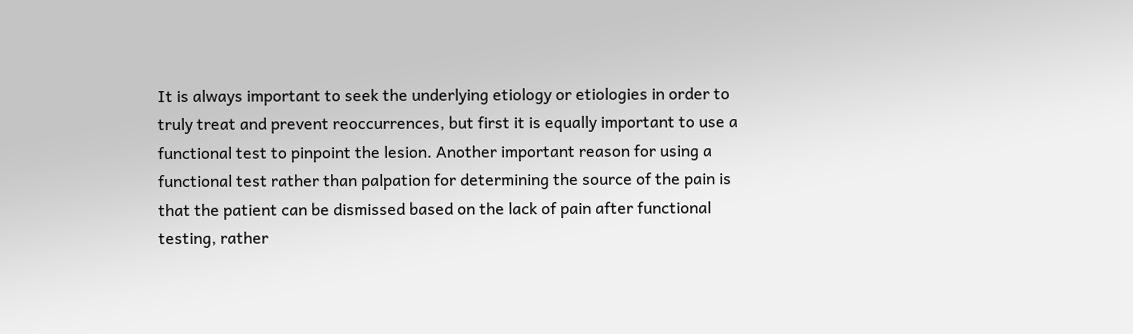It is always important to seek the underlying etiology or etiologies in order to truly treat and prevent reoccurrences, but first it is equally important to use a functional test to pinpoint the lesion. Another important reason for using a functional test rather than palpation for determining the source of the pain is that the patient can be dismissed based on the lack of pain after functional testing, rather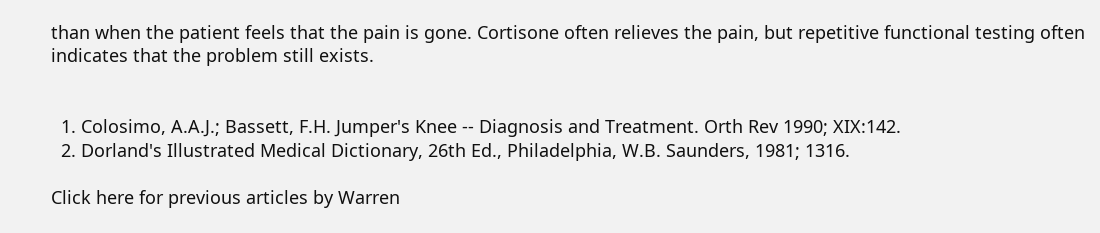than when the patient feels that the pain is gone. Cortisone often relieves the pain, but repetitive functional testing often indicates that the problem still exists.


  1. Colosimo, A.A.J.; Bassett, F.H. Jumper's Knee -- Diagnosis and Treatment. Orth Rev 1990; XIX:142.
  2. Dorland's Illustrated Medical Dictionary, 26th Ed., Philadelphia, W.B. Saunders, 1981; 1316.

Click here for previous articles by Warren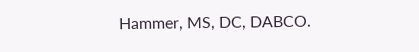Hammer, MS, DC, DABCO.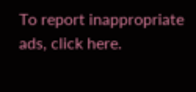To report inappropriate ads, click here.